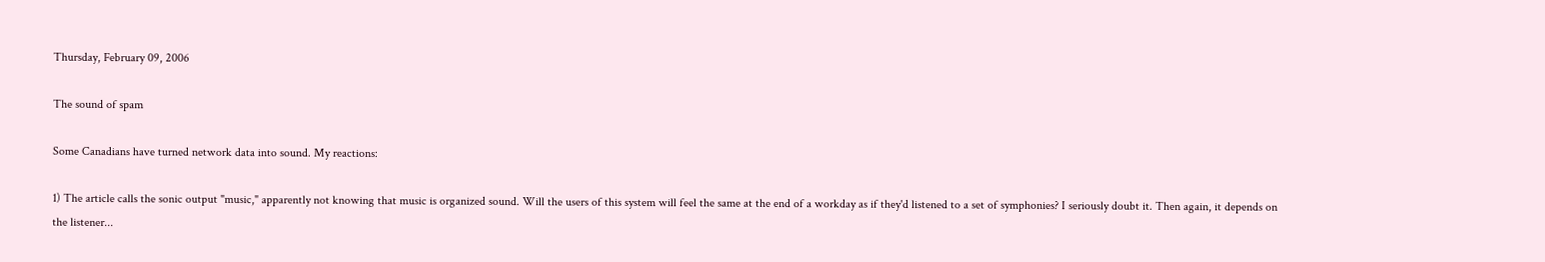Thursday, February 09, 2006

The sound of spam

Some Canadians have turned network data into sound. My reactions:

1) The article calls the sonic output "music," apparently not knowing that music is organized sound. Will the users of this system will feel the same at the end of a workday as if they'd listened to a set of symphonies? I seriously doubt it. Then again, it depends on the listener...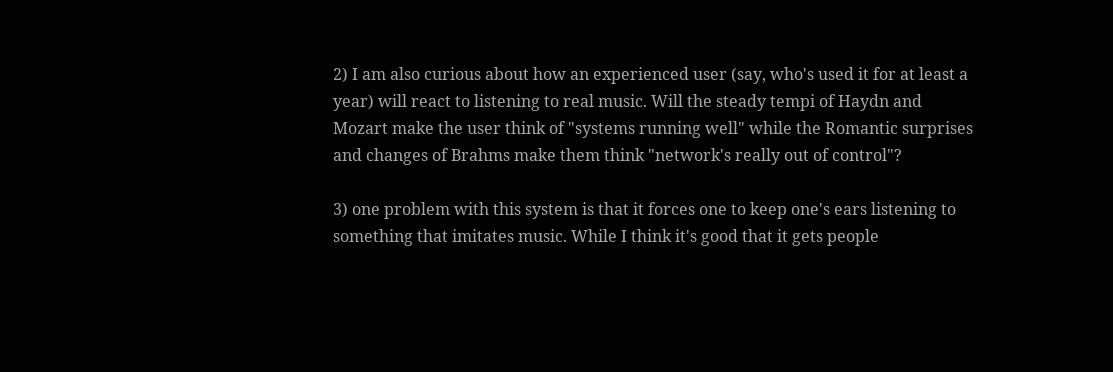2) I am also curious about how an experienced user (say, who's used it for at least a year) will react to listening to real music. Will the steady tempi of Haydn and Mozart make the user think of "systems running well" while the Romantic surprises and changes of Brahms make them think "network's really out of control"?

3) one problem with this system is that it forces one to keep one's ears listening to something that imitates music. While I think it's good that it gets people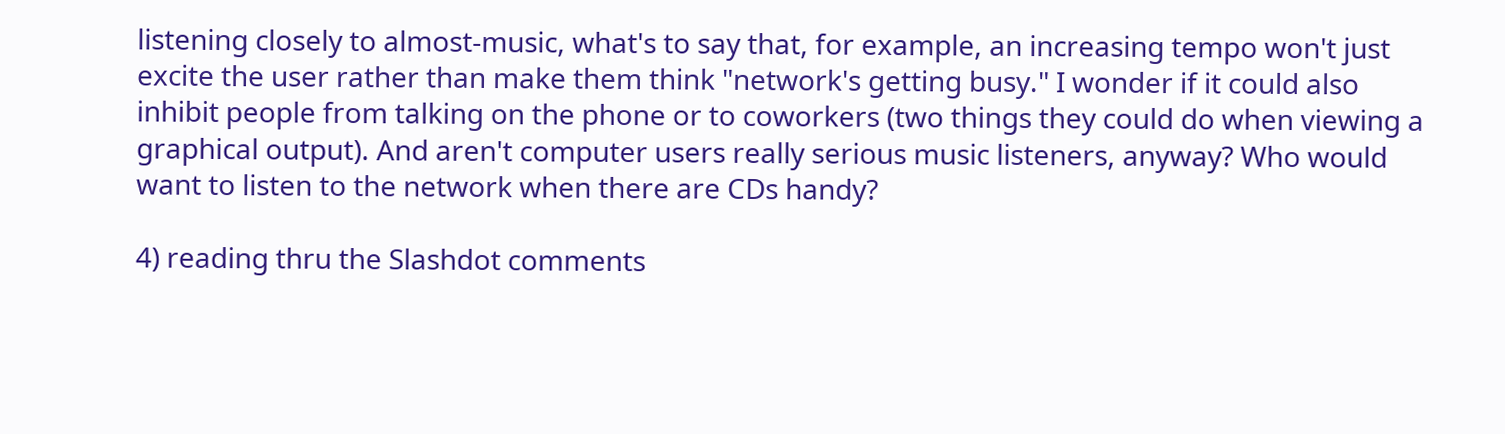listening closely to almost-music, what's to say that, for example, an increasing tempo won't just excite the user rather than make them think "network's getting busy." I wonder if it could also inhibit people from talking on the phone or to coworkers (two things they could do when viewing a graphical output). And aren't computer users really serious music listeners, anyway? Who would want to listen to the network when there are CDs handy?

4) reading thru the Slashdot comments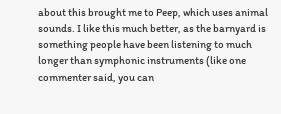about this brought me to Peep, which uses animal sounds. I like this much better, as the barnyard is something people have been listening to much longer than symphonic instruments (like one commenter said, you can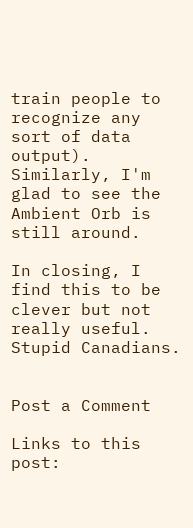train people to recognize any sort of data output). Similarly, I'm glad to see the Ambient Orb is still around.

In closing, I find this to be clever but not really useful. Stupid Canadians.


Post a Comment

Links to this post: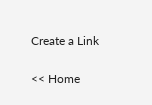Create a Link

<< Home